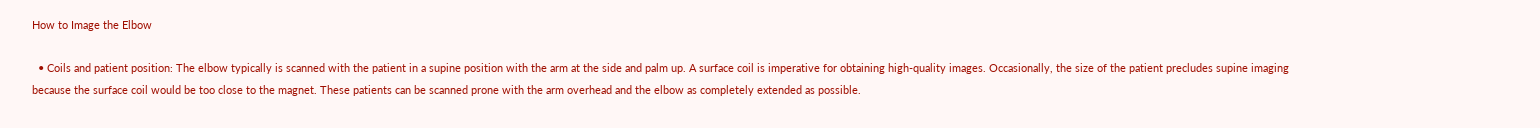How to Image the Elbow

  • Coils and patient position: The elbow typically is scanned with the patient in a supine position with the arm at the side and palm up. A surface coil is imperative for obtaining high-quality images. Occasionally, the size of the patient precludes supine imaging because the surface coil would be too close to the magnet. These patients can be scanned prone with the arm overhead and the elbow as completely extended as possible.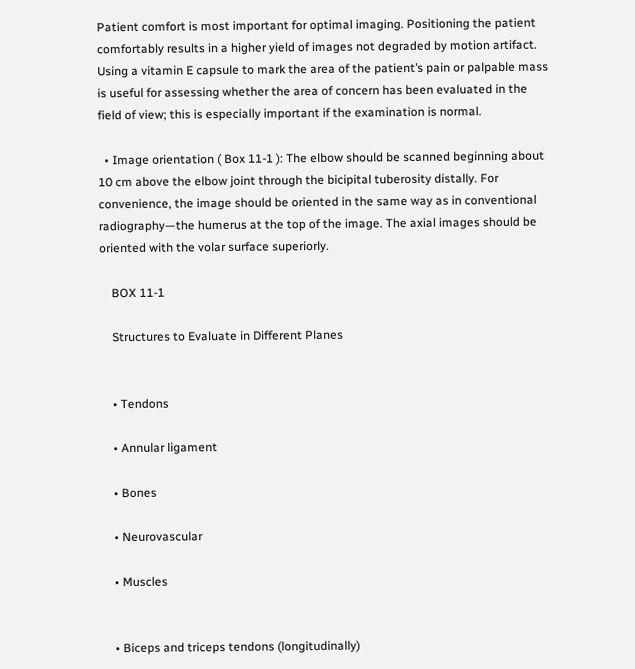Patient comfort is most important for optimal imaging. Positioning the patient comfortably results in a higher yield of images not degraded by motion artifact. Using a vitamin E capsule to mark the area of the patient’s pain or palpable mass is useful for assessing whether the area of concern has been evaluated in the field of view; this is especially important if the examination is normal.

  • Image orientation ( Box 11-1 ): The elbow should be scanned beginning about 10 cm above the elbow joint through the bicipital tuberosity distally. For convenience, the image should be oriented in the same way as in conventional radiography—the humerus at the top of the image. The axial images should be oriented with the volar surface superiorly.

    BOX 11-1

    Structures to Evaluate in Different Planes


    • Tendons

    • Annular ligament

    • Bones

    • Neurovascular

    • Muscles


    • Biceps and triceps tendons (longitudinally)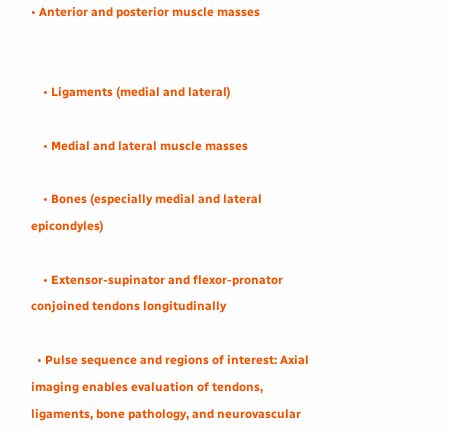• Anterior and posterior muscle masses


    • Ligaments (medial and lateral)

    • Medial and lateral muscle masses

    • Bones (especially medial and lateral epicondyles)

    • Extensor-supinator and flexor-pronator conjoined tendons longitudinally

  • Pulse sequence and regions of interest: Axial imaging enables evaluation of tendons, ligaments, bone pathology, and neurovascular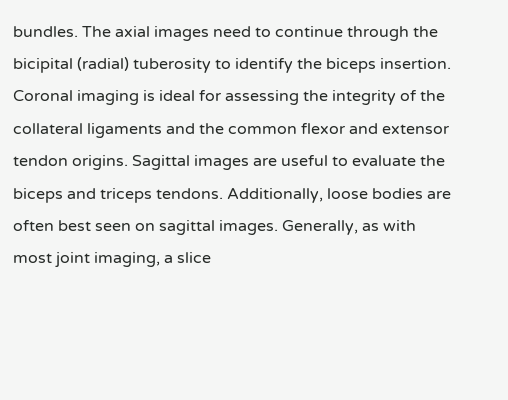bundles. The axial images need to continue through the bicipital (radial) tuberosity to identify the biceps insertion. Coronal imaging is ideal for assessing the integrity of the collateral ligaments and the common flexor and extensor tendon origins. Sagittal images are useful to evaluate the biceps and triceps tendons. Additionally, loose bodies are often best seen on sagittal images. Generally, as with most joint imaging, a slice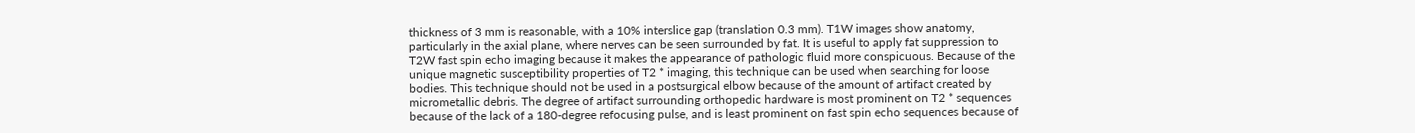thickness of 3 mm is reasonable, with a 10% interslice gap (translation 0.3 mm). T1W images show anatomy, particularly in the axial plane, where nerves can be seen surrounded by fat. It is useful to apply fat suppression to T2W fast spin echo imaging because it makes the appearance of pathologic fluid more conspicuous. Because of the unique magnetic susceptibility properties of T2 * imaging, this technique can be used when searching for loose bodies. This technique should not be used in a postsurgical elbow because of the amount of artifact created by micrometallic debris. The degree of artifact surrounding orthopedic hardware is most prominent on T2 * sequences because of the lack of a 180-degree refocusing pulse, and is least prominent on fast spin echo sequences because of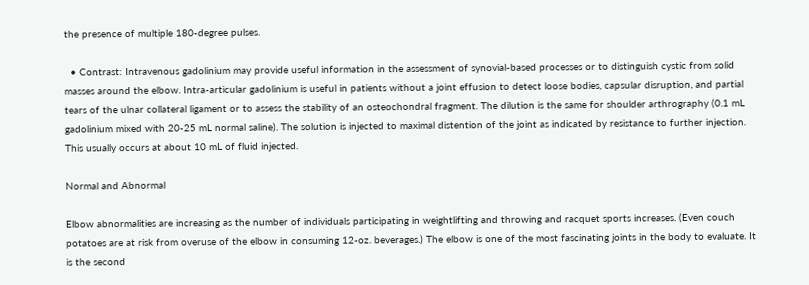the presence of multiple 180-degree pulses.

  • Contrast: Intravenous gadolinium may provide useful information in the assessment of synovial-based processes or to distinguish cystic from solid masses around the elbow. Intra-articular gadolinium is useful in patients without a joint effusion to detect loose bodies, capsular disruption, and partial tears of the ulnar collateral ligament or to assess the stability of an osteochondral fragment. The dilution is the same for shoulder arthrography (0.1 mL gadolinium mixed with 20-25 mL normal saline). The solution is injected to maximal distention of the joint as indicated by resistance to further injection. This usually occurs at about 10 mL of fluid injected.

Normal and Abnormal

Elbow abnormalities are increasing as the number of individuals participating in weightlifting and throwing and racquet sports increases. (Even couch potatoes are at risk from overuse of the elbow in consuming 12-oz. beverages.) The elbow is one of the most fascinating joints in the body to evaluate. It is the second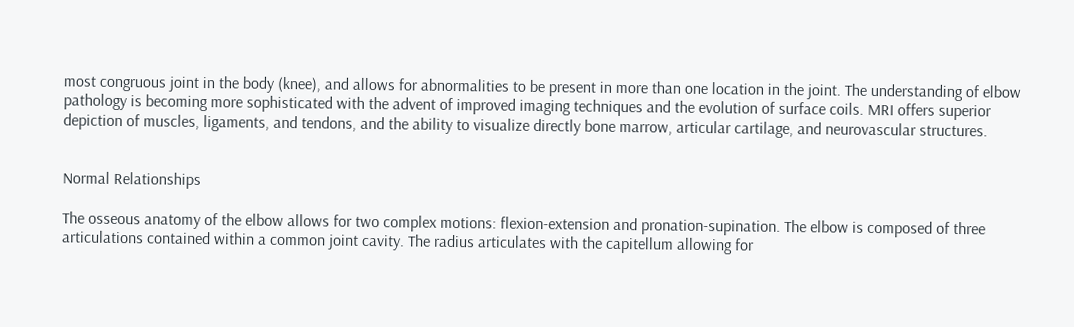most congruous joint in the body (knee), and allows for abnormalities to be present in more than one location in the joint. The understanding of elbow pathology is becoming more sophisticated with the advent of improved imaging techniques and the evolution of surface coils. MRI offers superior depiction of muscles, ligaments, and tendons, and the ability to visualize directly bone marrow, articular cartilage, and neurovascular structures.


Normal Relationships

The osseous anatomy of the elbow allows for two complex motions: flexion-extension and pronation-supination. The elbow is composed of three articulations contained within a common joint cavity. The radius articulates with the capitellum allowing for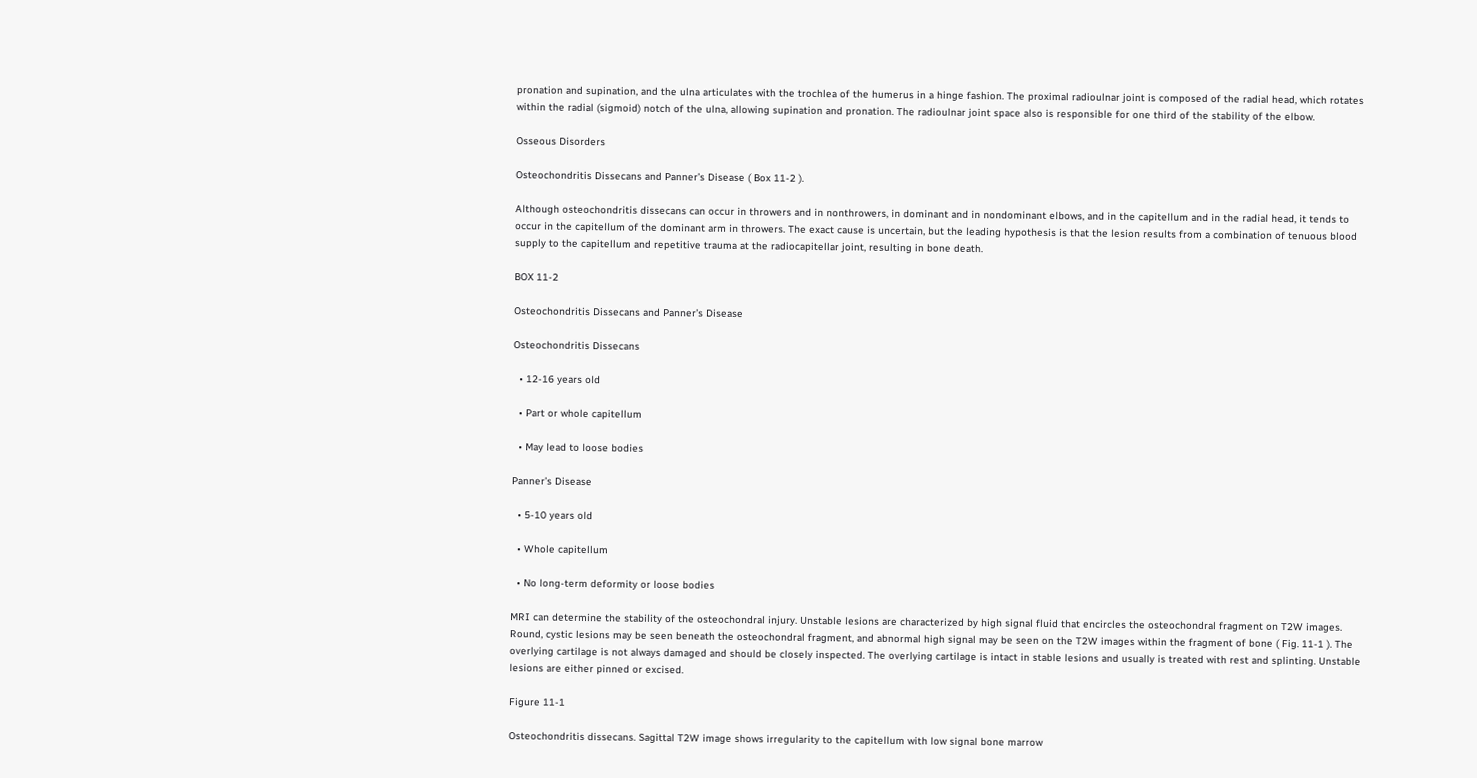pronation and supination, and the ulna articulates with the trochlea of the humerus in a hinge fashion. The proximal radioulnar joint is composed of the radial head, which rotates within the radial (sigmoid) notch of the ulna, allowing supination and pronation. The radioulnar joint space also is responsible for one third of the stability of the elbow.

Osseous Disorders

Osteochondritis Dissecans and Panner’s Disease ( Box 11-2 ).

Although osteochondritis dissecans can occur in throwers and in nonthrowers, in dominant and in nondominant elbows, and in the capitellum and in the radial head, it tends to occur in the capitellum of the dominant arm in throwers. The exact cause is uncertain, but the leading hypothesis is that the lesion results from a combination of tenuous blood supply to the capitellum and repetitive trauma at the radiocapitellar joint, resulting in bone death.

BOX 11-2

Osteochondritis Dissecans and Panner’s Disease

Osteochondritis Dissecans

  • 12-16 years old

  • Part or whole capitellum

  • May lead to loose bodies

Panner’s Disease

  • 5-10 years old

  • Whole capitellum

  • No long-term deformity or loose bodies

MRI can determine the stability of the osteochondral injury. Unstable lesions are characterized by high signal fluid that encircles the osteochondral fragment on T2W images. Round, cystic lesions may be seen beneath the osteochondral fragment, and abnormal high signal may be seen on the T2W images within the fragment of bone ( Fig. 11-1 ). The overlying cartilage is not always damaged and should be closely inspected. The overlying cartilage is intact in stable lesions and usually is treated with rest and splinting. Unstable lesions are either pinned or excised.

Figure 11-1

Osteochondritis dissecans. Sagittal T2W image shows irregularity to the capitellum with low signal bone marrow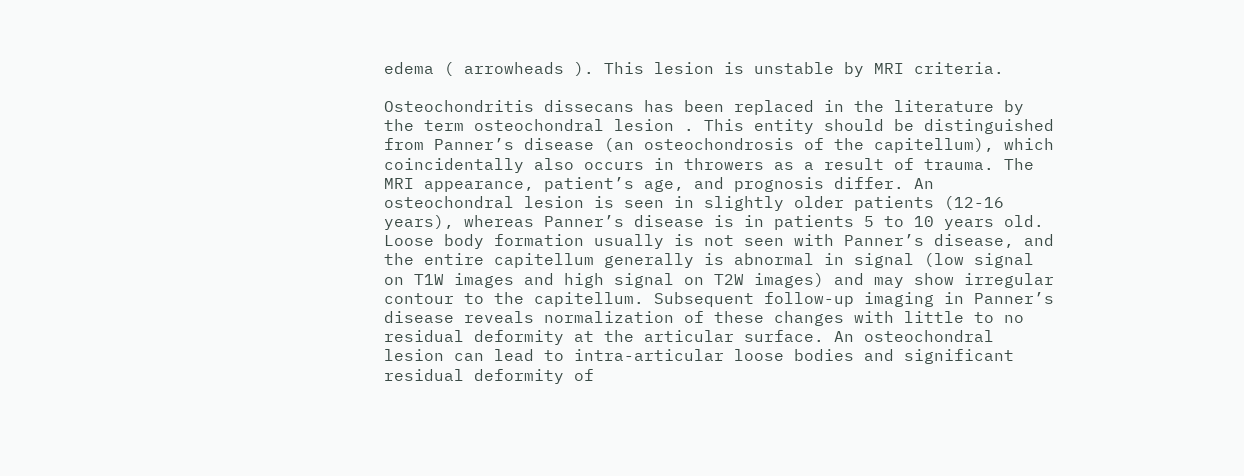edema ( arrowheads ). This lesion is unstable by MRI criteria.

Osteochondritis dissecans has been replaced in the literature by the term osteochondral lesion . This entity should be distinguished from Panner’s disease (an osteochondrosis of the capitellum), which coincidentally also occurs in throwers as a result of trauma. The MRI appearance, patient’s age, and prognosis differ. An osteochondral lesion is seen in slightly older patients (12-16 years), whereas Panner’s disease is in patients 5 to 10 years old. Loose body formation usually is not seen with Panner’s disease, and the entire capitellum generally is abnormal in signal (low signal on T1W images and high signal on T2W images) and may show irregular contour to the capitellum. Subsequent follow-up imaging in Panner’s disease reveals normalization of these changes with little to no residual deformity at the articular surface. An osteochondral lesion can lead to intra-articular loose bodies and significant residual deformity of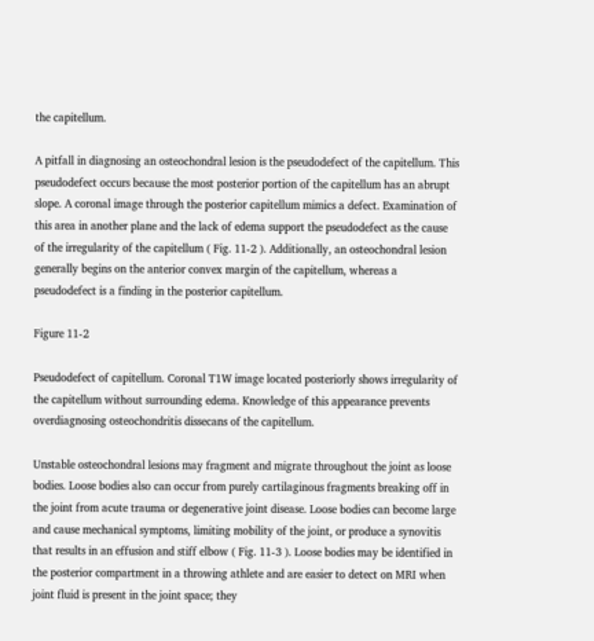the capitellum.

A pitfall in diagnosing an osteochondral lesion is the pseudodefect of the capitellum. This pseudodefect occurs because the most posterior portion of the capitellum has an abrupt slope. A coronal image through the posterior capitellum mimics a defect. Examination of this area in another plane and the lack of edema support the pseudodefect as the cause of the irregularity of the capitellum ( Fig. 11-2 ). Additionally, an osteochondral lesion generally begins on the anterior convex margin of the capitellum, whereas a pseudodefect is a finding in the posterior capitellum.

Figure 11-2

Pseudodefect of capitellum. Coronal T1W image located posteriorly shows irregularity of the capitellum without surrounding edema. Knowledge of this appearance prevents overdiagnosing osteochondritis dissecans of the capitellum.

Unstable osteochondral lesions may fragment and migrate throughout the joint as loose bodies. Loose bodies also can occur from purely cartilaginous fragments breaking off in the joint from acute trauma or degenerative joint disease. Loose bodies can become large and cause mechanical symptoms, limiting mobility of the joint, or produce a synovitis that results in an effusion and stiff elbow ( Fig. 11-3 ). Loose bodies may be identified in the posterior compartment in a throwing athlete and are easier to detect on MRI when joint fluid is present in the joint space; they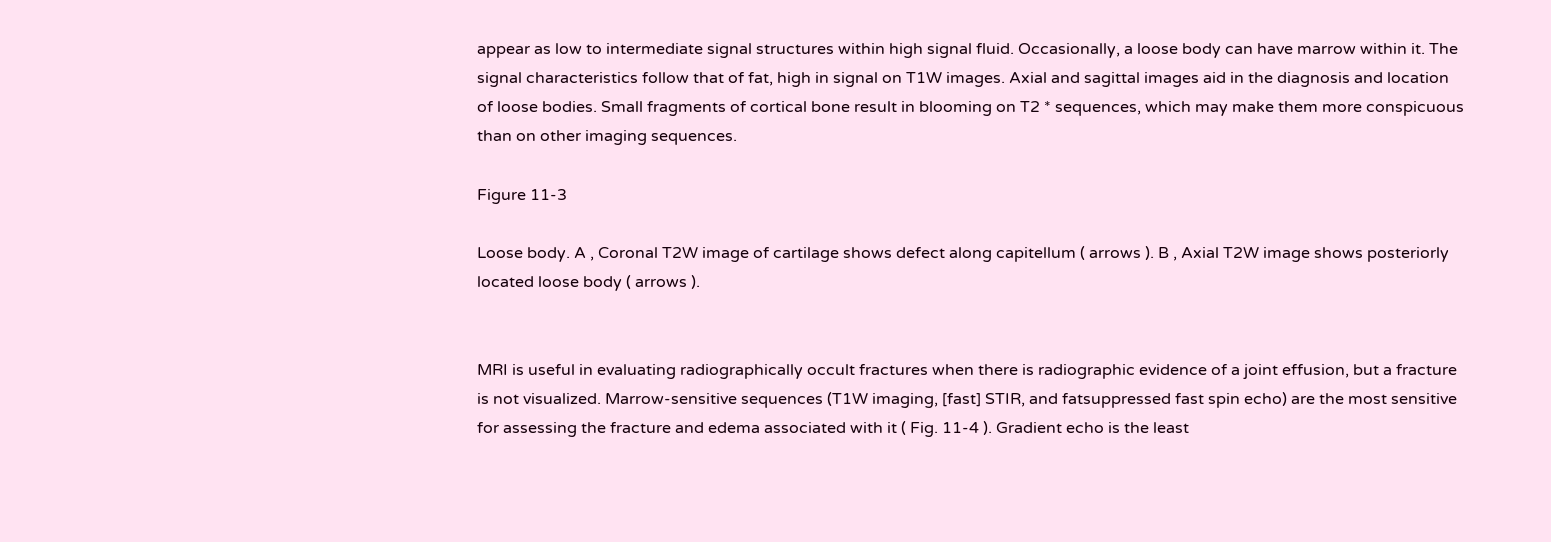appear as low to intermediate signal structures within high signal fluid. Occasionally, a loose body can have marrow within it. The signal characteristics follow that of fat, high in signal on T1W images. Axial and sagittal images aid in the diagnosis and location of loose bodies. Small fragments of cortical bone result in blooming on T2 * sequences, which may make them more conspicuous than on other imaging sequences.

Figure 11-3

Loose body. A , Coronal T2W image of cartilage shows defect along capitellum ( arrows ). B , Axial T2W image shows posteriorly located loose body ( arrows ).


MRI is useful in evaluating radiographically occult fractures when there is radiographic evidence of a joint effusion, but a fracture is not visualized. Marrow-sensitive sequences (T1W imaging, [fast] STIR, and fatsuppressed fast spin echo) are the most sensitive for assessing the fracture and edema associated with it ( Fig. 11-4 ). Gradient echo is the least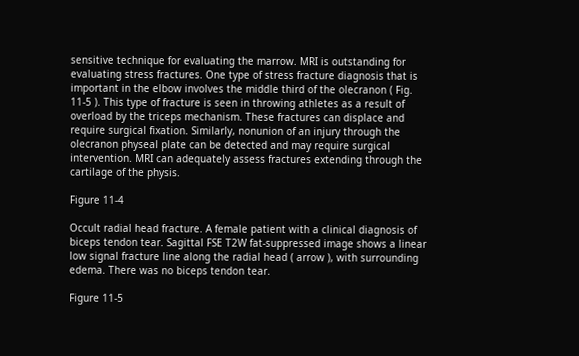sensitive technique for evaluating the marrow. MRI is outstanding for evaluating stress fractures. One type of stress fracture diagnosis that is important in the elbow involves the middle third of the olecranon ( Fig. 11-5 ). This type of fracture is seen in throwing athletes as a result of overload by the triceps mechanism. These fractures can displace and require surgical fixation. Similarly, nonunion of an injury through the olecranon physeal plate can be detected and may require surgical intervention. MRI can adequately assess fractures extending through the cartilage of the physis.

Figure 11-4

Occult radial head fracture. A female patient with a clinical diagnosis of biceps tendon tear. Sagittal FSE T2W fat-suppressed image shows a linear low signal fracture line along the radial head ( arrow ), with surrounding edema. There was no biceps tendon tear.

Figure 11-5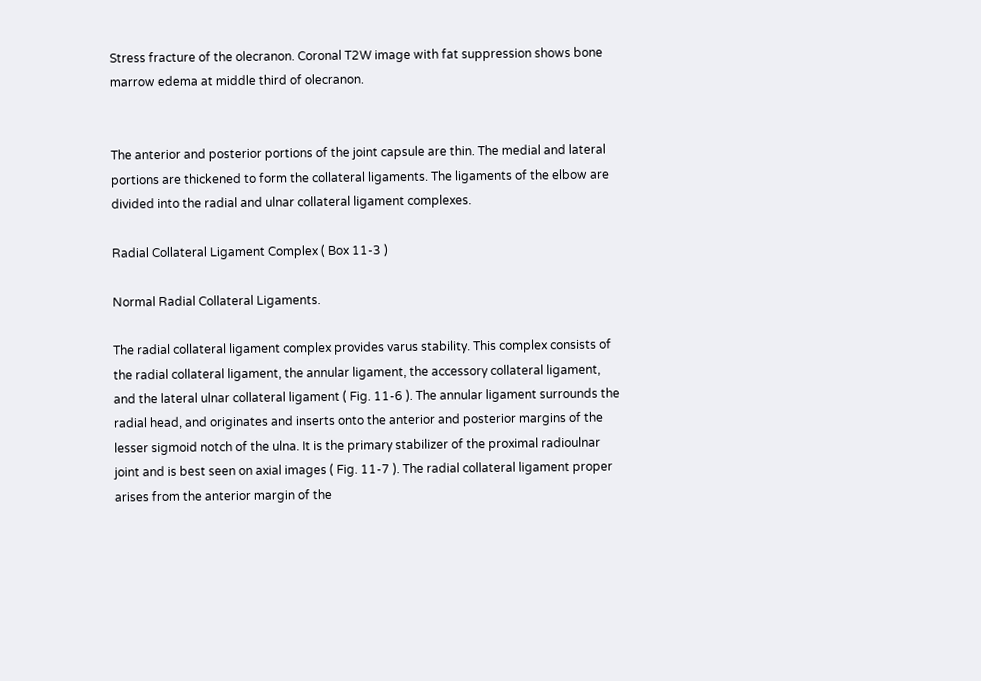Stress fracture of the olecranon. Coronal T2W image with fat suppression shows bone marrow edema at middle third of olecranon.


The anterior and posterior portions of the joint capsule are thin. The medial and lateral portions are thickened to form the collateral ligaments. The ligaments of the elbow are divided into the radial and ulnar collateral ligament complexes.

Radial Collateral Ligament Complex ( Box 11-3 )

Normal Radial Collateral Ligaments.

The radial collateral ligament complex provides varus stability. This complex consists of the radial collateral ligament, the annular ligament, the accessory collateral ligament, and the lateral ulnar collateral ligament ( Fig. 11-6 ). The annular ligament surrounds the radial head, and originates and inserts onto the anterior and posterior margins of the lesser sigmoid notch of the ulna. It is the primary stabilizer of the proximal radioulnar joint and is best seen on axial images ( Fig. 11-7 ). The radial collateral ligament proper arises from the anterior margin of the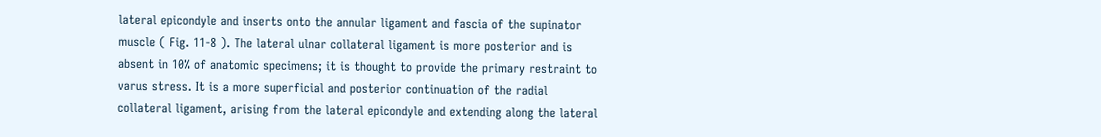lateral epicondyle and inserts onto the annular ligament and fascia of the supinator muscle ( Fig. 11-8 ). The lateral ulnar collateral ligament is more posterior and is absent in 10% of anatomic specimens; it is thought to provide the primary restraint to varus stress. It is a more superficial and posterior continuation of the radial collateral ligament, arising from the lateral epicondyle and extending along the lateral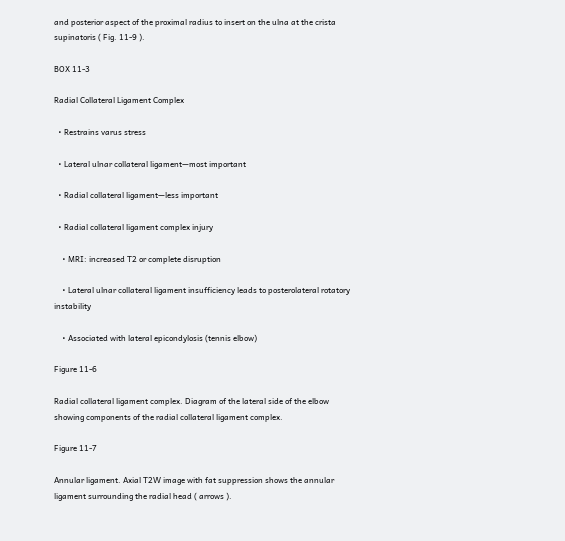and posterior aspect of the proximal radius to insert on the ulna at the crista supinatoris ( Fig. 11-9 ).

BOX 11-3

Radial Collateral Ligament Complex

  • Restrains varus stress

  • Lateral ulnar collateral ligament—most important

  • Radial collateral ligament—less important

  • Radial collateral ligament complex injury

    • MRI: increased T2 or complete disruption

    • Lateral ulnar collateral ligament insufficiency leads to posterolateral rotatory instability

    • Associated with lateral epicondylosis (tennis elbow)

Figure 11-6

Radial collateral ligament complex. Diagram of the lateral side of the elbow showing components of the radial collateral ligament complex.

Figure 11-7

Annular ligament. Axial T2W image with fat suppression shows the annular ligament surrounding the radial head ( arrows ).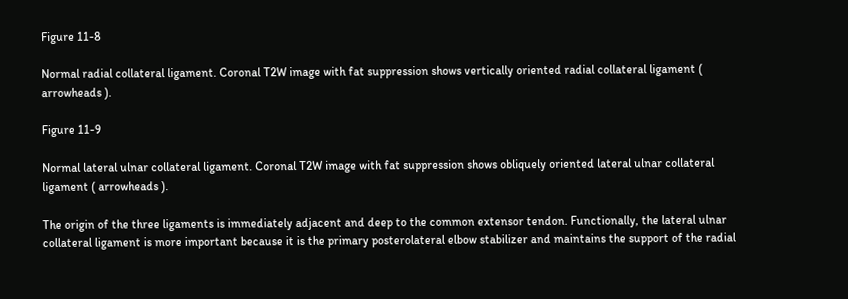Figure 11-8

Normal radial collateral ligament. Coronal T2W image with fat suppression shows vertically oriented radial collateral ligament ( arrowheads ).

Figure 11-9

Normal lateral ulnar collateral ligament. Coronal T2W image with fat suppression shows obliquely oriented lateral ulnar collateral ligament ( arrowheads ).

The origin of the three ligaments is immediately adjacent and deep to the common extensor tendon. Functionally, the lateral ulnar collateral ligament is more important because it is the primary posterolateral elbow stabilizer and maintains the support of the radial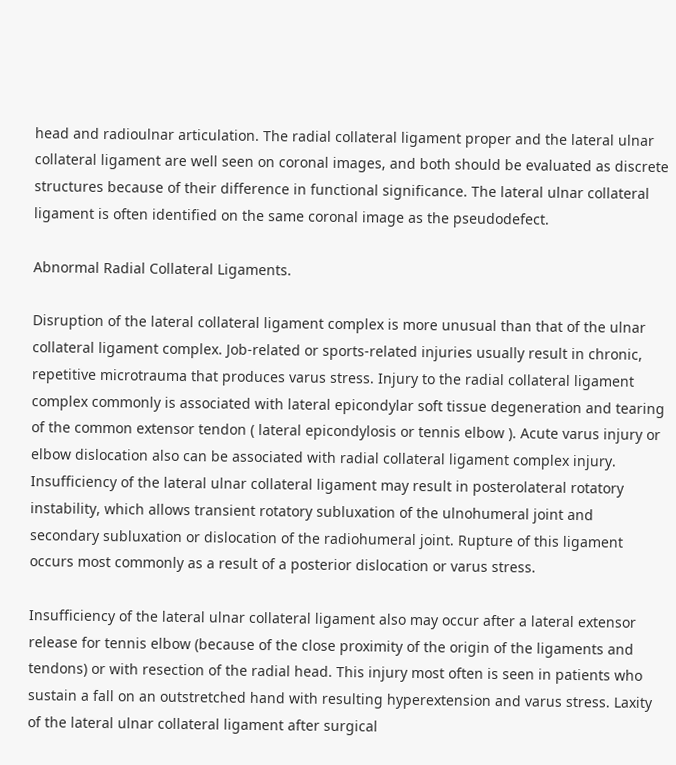head and radioulnar articulation. The radial collateral ligament proper and the lateral ulnar collateral ligament are well seen on coronal images, and both should be evaluated as discrete structures because of their difference in functional significance. The lateral ulnar collateral ligament is often identified on the same coronal image as the pseudodefect.

Abnormal Radial Collateral Ligaments.

Disruption of the lateral collateral ligament complex is more unusual than that of the ulnar collateral ligament complex. Job-related or sports-related injuries usually result in chronic, repetitive microtrauma that produces varus stress. Injury to the radial collateral ligament complex commonly is associated with lateral epicondylar soft tissue degeneration and tearing of the common extensor tendon ( lateral epicondylosis or tennis elbow ). Acute varus injury or elbow dislocation also can be associated with radial collateral ligament complex injury. Insufficiency of the lateral ulnar collateral ligament may result in posterolateral rotatory instability, which allows transient rotatory subluxation of the ulnohumeral joint and secondary subluxation or dislocation of the radiohumeral joint. Rupture of this ligament occurs most commonly as a result of a posterior dislocation or varus stress.

Insufficiency of the lateral ulnar collateral ligament also may occur after a lateral extensor release for tennis elbow (because of the close proximity of the origin of the ligaments and tendons) or with resection of the radial head. This injury most often is seen in patients who sustain a fall on an outstretched hand with resulting hyperextension and varus stress. Laxity of the lateral ulnar collateral ligament after surgical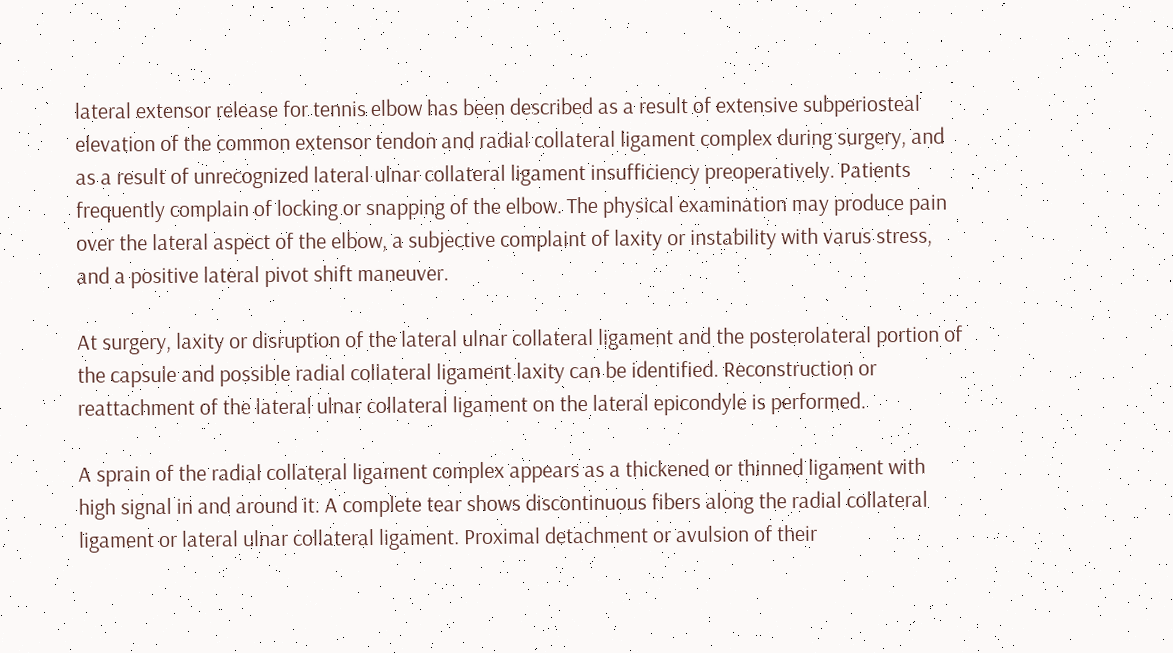lateral extensor release for tennis elbow has been described as a result of extensive subperiosteal elevation of the common extensor tendon and radial collateral ligament complex during surgery, and as a result of unrecognized lateral ulnar collateral ligament insufficiency preoperatively. Patients frequently complain of locking or snapping of the elbow. The physical examination may produce pain over the lateral aspect of the elbow, a subjective complaint of laxity or instability with varus stress, and a positive lateral pivot shift maneuver.

At surgery, laxity or disruption of the lateral ulnar collateral ligament and the posterolateral portion of the capsule and possible radial collateral ligament laxity can be identified. Reconstruction or reattachment of the lateral ulnar collateral ligament on the lateral epicondyle is performed.

A sprain of the radial collateral ligament complex appears as a thickened or thinned ligament with high signal in and around it. A complete tear shows discontinuous fibers along the radial collateral ligament or lateral ulnar collateral ligament. Proximal detachment or avulsion of their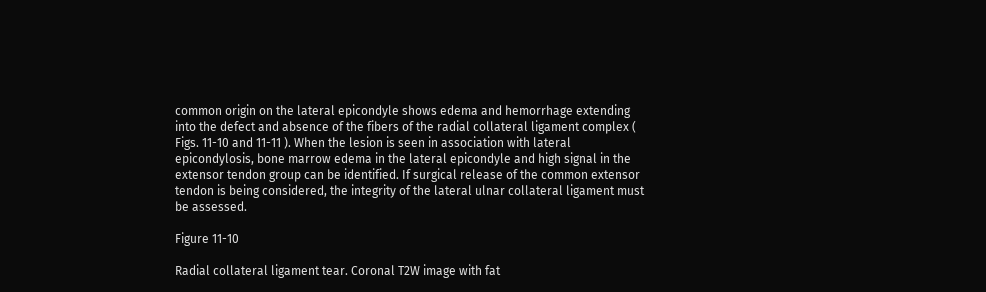common origin on the lateral epicondyle shows edema and hemorrhage extending into the defect and absence of the fibers of the radial collateral ligament complex ( Figs. 11-10 and 11-11 ). When the lesion is seen in association with lateral epicondylosis, bone marrow edema in the lateral epicondyle and high signal in the extensor tendon group can be identified. If surgical release of the common extensor tendon is being considered, the integrity of the lateral ulnar collateral ligament must be assessed.

Figure 11-10

Radial collateral ligament tear. Coronal T2W image with fat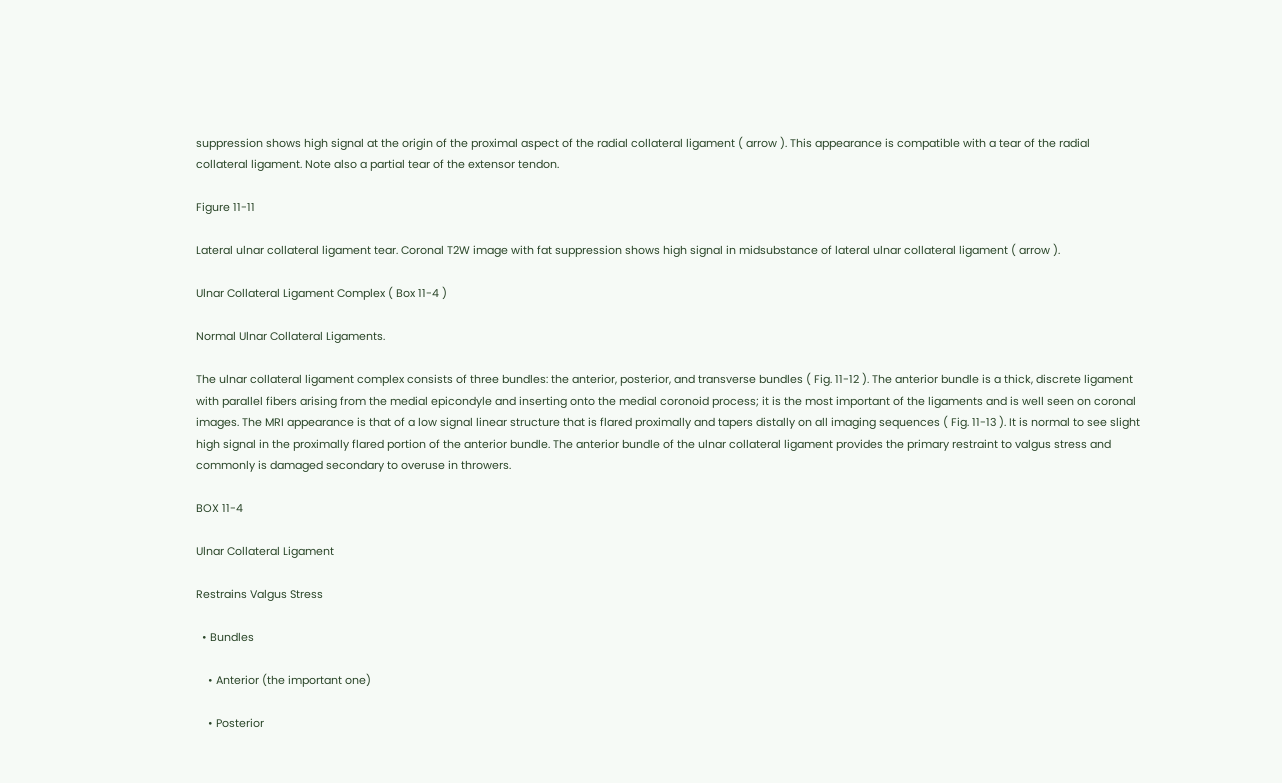suppression shows high signal at the origin of the proximal aspect of the radial collateral ligament ( arrow ). This appearance is compatible with a tear of the radial collateral ligament. Note also a partial tear of the extensor tendon.

Figure 11-11

Lateral ulnar collateral ligament tear. Coronal T2W image with fat suppression shows high signal in midsubstance of lateral ulnar collateral ligament ( arrow ).

Ulnar Collateral Ligament Complex ( Box 11-4 )

Normal Ulnar Collateral Ligaments.

The ulnar collateral ligament complex consists of three bundles: the anterior, posterior, and transverse bundles ( Fig. 11-12 ). The anterior bundle is a thick, discrete ligament with parallel fibers arising from the medial epicondyle and inserting onto the medial coronoid process; it is the most important of the ligaments and is well seen on coronal images. The MRI appearance is that of a low signal linear structure that is flared proximally and tapers distally on all imaging sequences ( Fig. 11-13 ). It is normal to see slight high signal in the proximally flared portion of the anterior bundle. The anterior bundle of the ulnar collateral ligament provides the primary restraint to valgus stress and commonly is damaged secondary to overuse in throwers.

BOX 11-4

Ulnar Collateral Ligament

Restrains Valgus Stress

  • Bundles

    • Anterior (the important one)

    • Posterior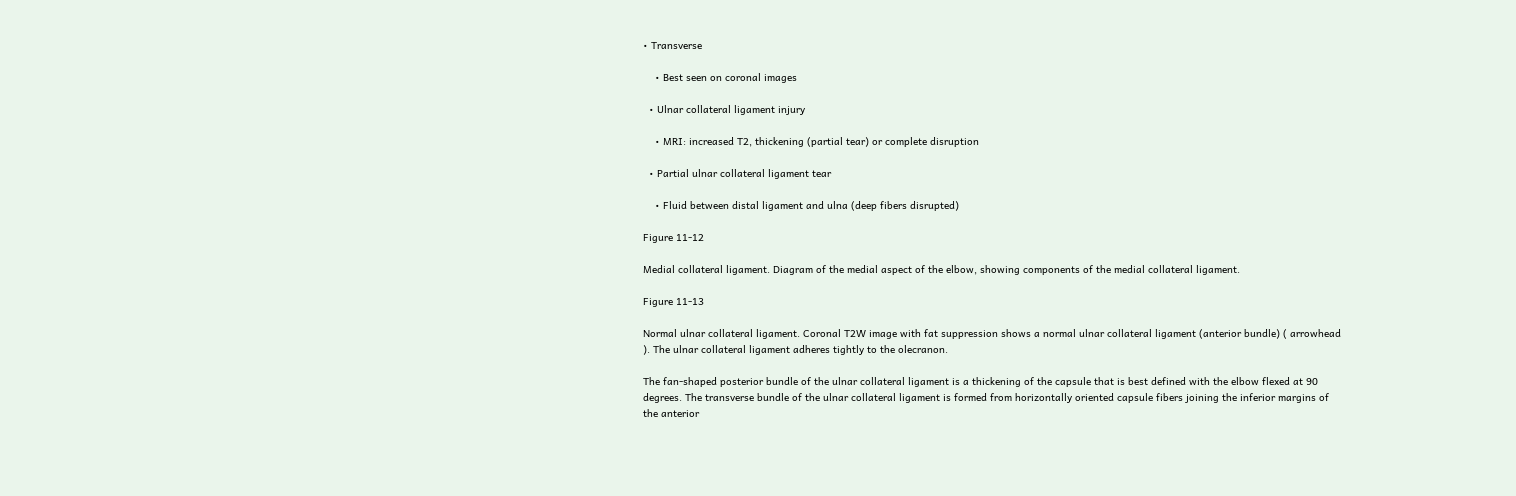• Transverse

    • Best seen on coronal images

  • Ulnar collateral ligament injury

    • MRI: increased T2, thickening (partial tear) or complete disruption

  • Partial ulnar collateral ligament tear

    • Fluid between distal ligament and ulna (deep fibers disrupted)

Figure 11-12

Medial collateral ligament. Diagram of the medial aspect of the elbow, showing components of the medial collateral ligament.

Figure 11-13

Normal ulnar collateral ligament. Coronal T2W image with fat suppression shows a normal ulnar collateral ligament (anterior bundle) ( arrowhead ). The ulnar collateral ligament adheres tightly to the olecranon.

The fan-shaped posterior bundle of the ulnar collateral ligament is a thickening of the capsule that is best defined with the elbow flexed at 90 degrees. The transverse bundle of the ulnar collateral ligament is formed from horizontally oriented capsule fibers joining the inferior margins of the anterior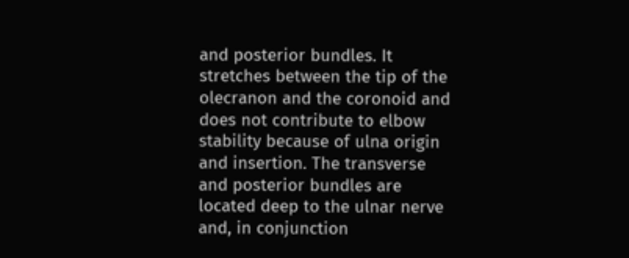and posterior bundles. It stretches between the tip of the olecranon and the coronoid and does not contribute to elbow stability because of ulna origin and insertion. The transverse and posterior bundles are located deep to the ulnar nerve and, in conjunction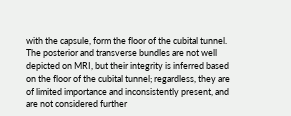with the capsule, form the floor of the cubital tunnel. The posterior and transverse bundles are not well depicted on MRI, but their integrity is inferred based on the floor of the cubital tunnel; regardless, they are of limited importance and inconsistently present, and are not considered further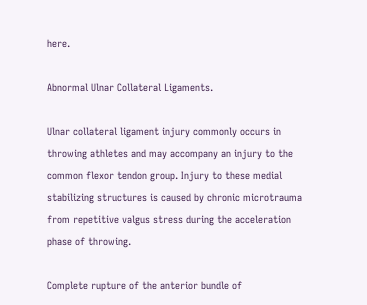here.

Abnormal Ulnar Collateral Ligaments.

Ulnar collateral ligament injury commonly occurs in throwing athletes and may accompany an injury to the common flexor tendon group. Injury to these medial stabilizing structures is caused by chronic microtrauma from repetitive valgus stress during the acceleration phase of throwing.

Complete rupture of the anterior bundle of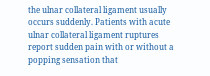the ulnar collateral ligament usually occurs suddenly. Patients with acute ulnar collateral ligament ruptures report sudden pain with or without a popping sensation that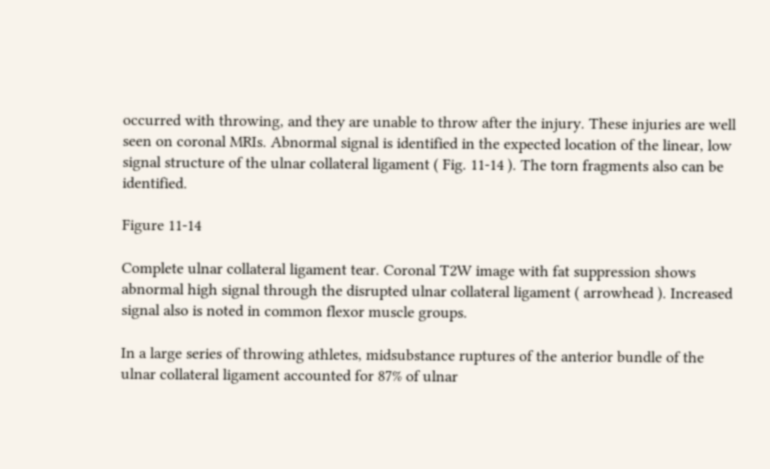occurred with throwing, and they are unable to throw after the injury. These injuries are well seen on coronal MRIs. Abnormal signal is identified in the expected location of the linear, low signal structure of the ulnar collateral ligament ( Fig. 11-14 ). The torn fragments also can be identified.

Figure 11-14

Complete ulnar collateral ligament tear. Coronal T2W image with fat suppression shows abnormal high signal through the disrupted ulnar collateral ligament ( arrowhead ). Increased signal also is noted in common flexor muscle groups.

In a large series of throwing athletes, midsubstance ruptures of the anterior bundle of the ulnar collateral ligament accounted for 87% of ulnar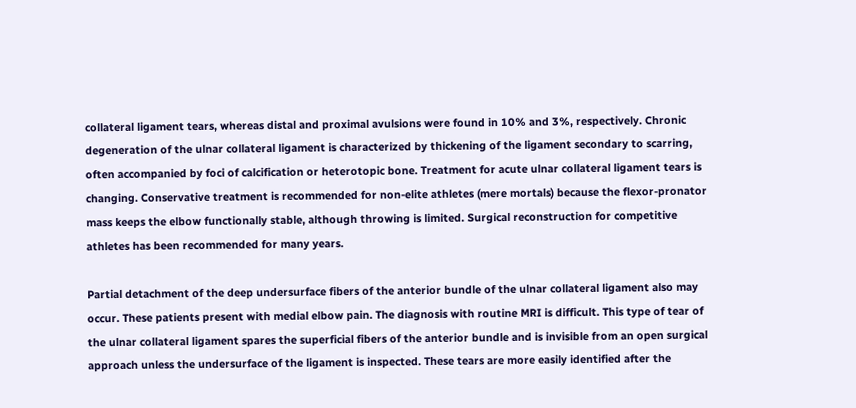collateral ligament tears, whereas distal and proximal avulsions were found in 10% and 3%, respectively. Chronic degeneration of the ulnar collateral ligament is characterized by thickening of the ligament secondary to scarring, often accompanied by foci of calcification or heterotopic bone. Treatment for acute ulnar collateral ligament tears is changing. Conservative treatment is recommended for non-elite athletes (mere mortals) because the flexor-pronator mass keeps the elbow functionally stable, although throwing is limited. Surgical reconstruction for competitive athletes has been recommended for many years.

Partial detachment of the deep undersurface fibers of the anterior bundle of the ulnar collateral ligament also may occur. These patients present with medial elbow pain. The diagnosis with routine MRI is difficult. This type of tear of the ulnar collateral ligament spares the superficial fibers of the anterior bundle and is invisible from an open surgical approach unless the undersurface of the ligament is inspected. These tears are more easily identified after the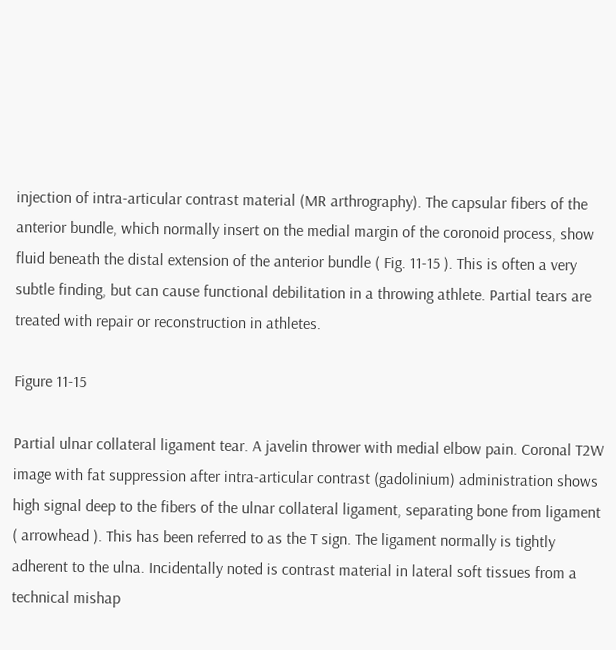injection of intra-articular contrast material (MR arthrography). The capsular fibers of the anterior bundle, which normally insert on the medial margin of the coronoid process, show fluid beneath the distal extension of the anterior bundle ( Fig. 11-15 ). This is often a very subtle finding, but can cause functional debilitation in a throwing athlete. Partial tears are treated with repair or reconstruction in athletes.

Figure 11-15

Partial ulnar collateral ligament tear. A javelin thrower with medial elbow pain. Coronal T2W image with fat suppression after intra-articular contrast (gadolinium) administration shows high signal deep to the fibers of the ulnar collateral ligament, separating bone from ligament ( arrowhead ). This has been referred to as the T sign. The ligament normally is tightly adherent to the ulna. Incidentally noted is contrast material in lateral soft tissues from a technical mishap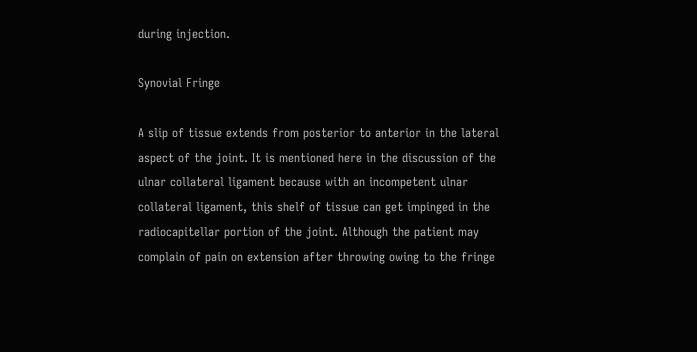during injection.

Synovial Fringe

A slip of tissue extends from posterior to anterior in the lateral aspect of the joint. It is mentioned here in the discussion of the ulnar collateral ligament because with an incompetent ulnar collateral ligament, this shelf of tissue can get impinged in the radiocapitellar portion of the joint. Although the patient may complain of pain on extension after throwing owing to the fringe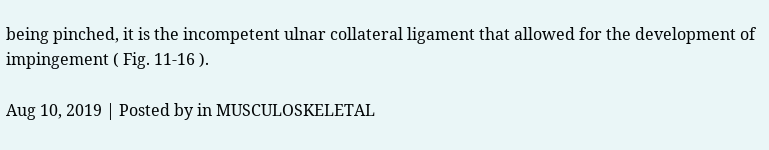being pinched, it is the incompetent ulnar collateral ligament that allowed for the development of impingement ( Fig. 11-16 ).

Aug 10, 2019 | Posted by in MUSCULOSKELETAL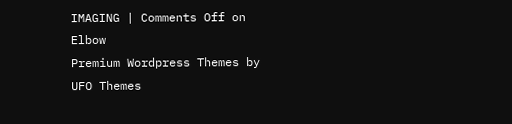IMAGING | Comments Off on Elbow
Premium Wordpress Themes by UFO Themes